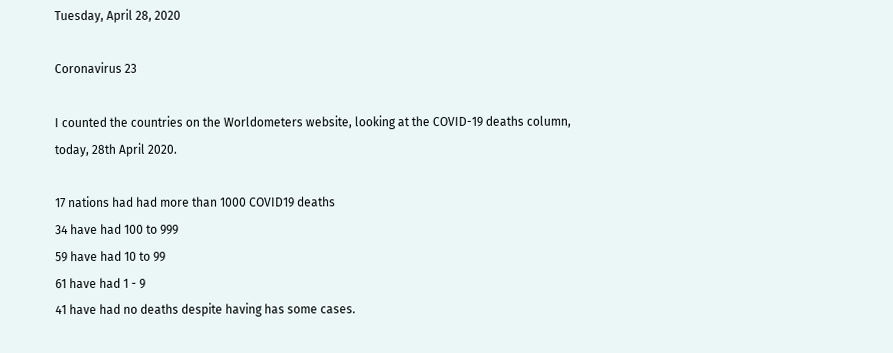Tuesday, April 28, 2020

Coronavirus 23

I counted the countries on the Worldometers website, looking at the COVID-19 deaths column, today, 28th April 2020.

17 nations had had more than 1000 COVID19 deaths
34 have had 100 to 999
59 have had 10 to 99
61 have had 1 - 9
41 have had no deaths despite having has some cases.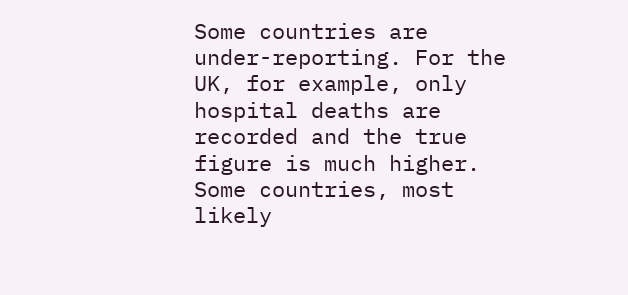Some countries are under-reporting. For the UK, for example, only hospital deaths are recorded and the true figure is much higher.
Some countries, most likely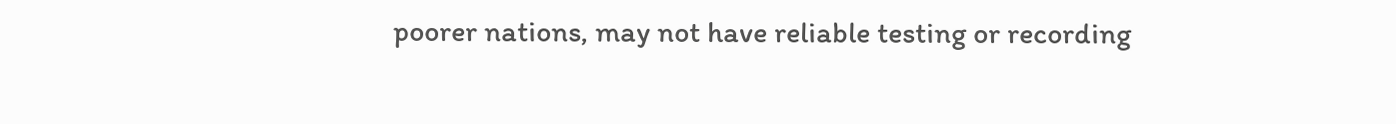poorer nations, may not have reliable testing or recording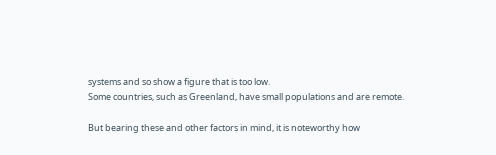systems and so show a figure that is too low.
Some countries, such as Greenland, have small populations and are remote.

But bearing these and other factors in mind, it is noteworthy how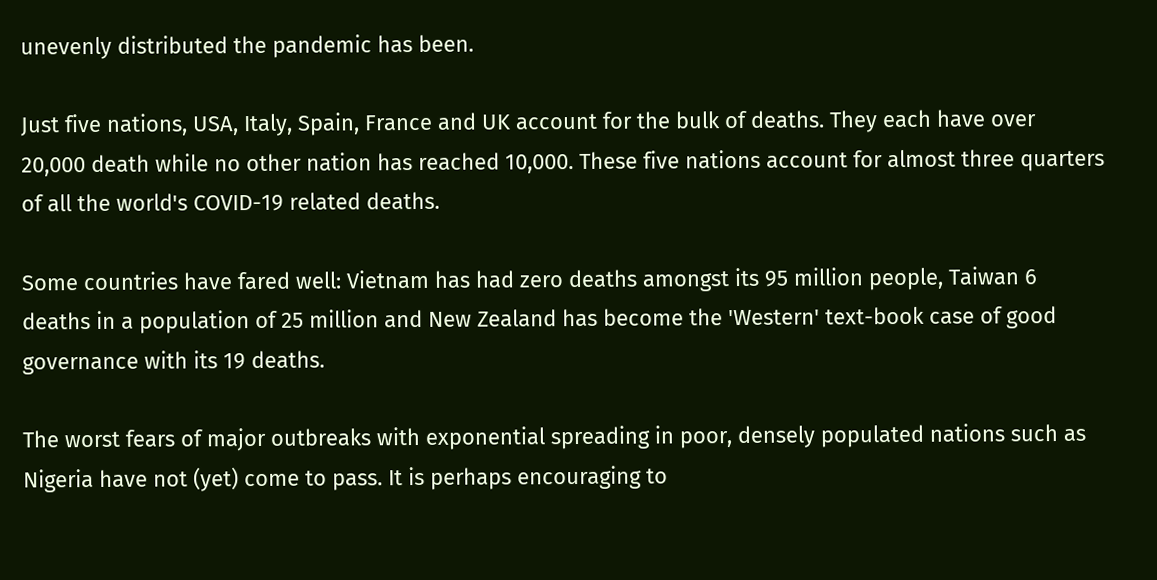unevenly distributed the pandemic has been.

Just five nations, USA, Italy, Spain, France and UK account for the bulk of deaths. They each have over 20,000 death while no other nation has reached 10,000. These five nations account for almost three quarters of all the world's COVID-19 related deaths.

Some countries have fared well: Vietnam has had zero deaths amongst its 95 million people, Taiwan 6 deaths in a population of 25 million and New Zealand has become the 'Western' text-book case of good governance with its 19 deaths.

The worst fears of major outbreaks with exponential spreading in poor, densely populated nations such as Nigeria have not (yet) come to pass. It is perhaps encouraging to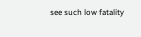see such low fatality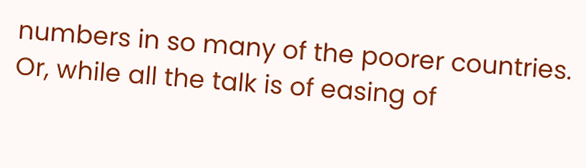numbers in so many of the poorer countries. Or, while all the talk is of easing of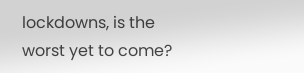lockdowns, is the worst yet to come?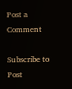Post a Comment

Subscribe to Post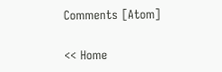Comments [Atom]

<< Home